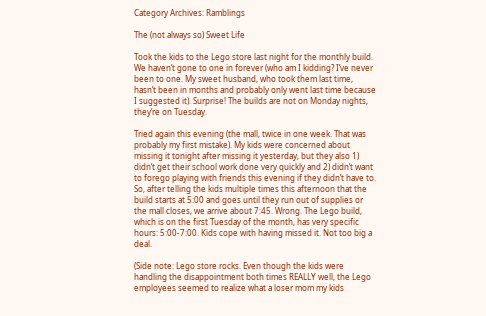Category Archives: Ramblings

The (not always so) Sweet Life

Took the kids to the Lego store last night for the monthly build. We haven’t gone to one in forever (who am I kidding? I’ve never been to one. My sweet husband, who took them last time, hasn’t been in months and probably only went last time because I suggested it). Surprise! The builds are not on Monday nights, they’re on Tuesday.

Tried again this evening (the mall, twice in one week. That was probably my first mistake). My kids were concerned about missing it tonight after missing it yesterday, but they also 1) didn’t get their school work done very quickly and 2) didn’t want to forego playing with friends this evening if they didn’t have to. So, after telling the kids multiple times this afternoon that the build starts at 5:00 and goes until they run out of supplies or the mall closes, we arrive about 7:45. Wrong. The Lego build, which is on the first Tuesday of the month, has very specific hours: 5:00-7:00. Kids cope with having missed it. Not too big a deal.

(Side note: Lego store rocks. Even though the kids were handling the disappointment both times REALLY well, the Lego employees seemed to realize what a loser mom my kids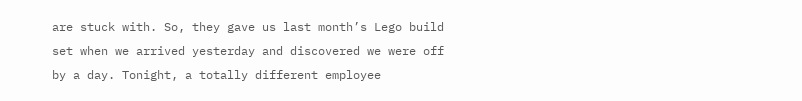are stuck with. So, they gave us last month’s Lego build set when we arrived yesterday and discovered we were off by a day. Tonight, a totally different employee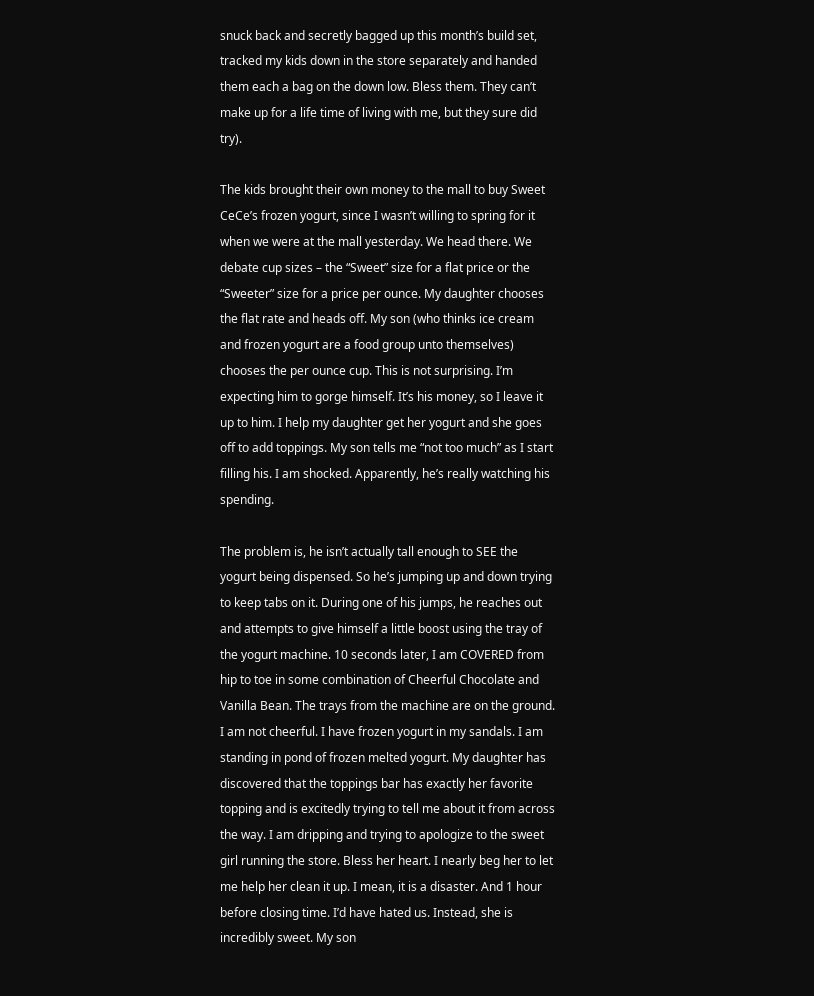snuck back and secretly bagged up this month’s build set, tracked my kids down in the store separately and handed them each a bag on the down low. Bless them. They can’t make up for a life time of living with me, but they sure did try).

The kids brought their own money to the mall to buy Sweet CeCe’s frozen yogurt, since I wasn’t willing to spring for it when we were at the mall yesterday. We head there. We debate cup sizes – the “Sweet” size for a flat price or the “Sweeter” size for a price per ounce. My daughter chooses the flat rate and heads off. My son (who thinks ice cream and frozen yogurt are a food group unto themselves) chooses the per ounce cup. This is not surprising. I’m expecting him to gorge himself. It’s his money, so I leave it up to him. I help my daughter get her yogurt and she goes off to add toppings. My son tells me “not too much” as I start filling his. I am shocked. Apparently, he’s really watching his spending.

The problem is, he isn’t actually tall enough to SEE the yogurt being dispensed. So he’s jumping up and down trying to keep tabs on it. During one of his jumps, he reaches out and attempts to give himself a little boost using the tray of the yogurt machine. 10 seconds later, I am COVERED from hip to toe in some combination of Cheerful Chocolate and Vanilla Bean. The trays from the machine are on the ground. I am not cheerful. I have frozen yogurt in my sandals. I am standing in pond of frozen melted yogurt. My daughter has discovered that the toppings bar has exactly her favorite topping and is excitedly trying to tell me about it from across the way. I am dripping and trying to apologize to the sweet girl running the store. Bless her heart. I nearly beg her to let me help her clean it up. I mean, it is a disaster. And 1 hour before closing time. I’d have hated us. Instead, she is incredibly sweet. My son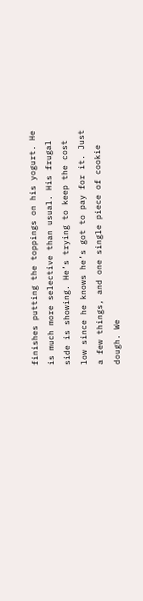finishes putting the toppings on his yogurt. He is much more selective than usual. His frugal side is showing. He’s trying to keep the cost low since he knows he’s got to pay for it. Just a few things, and one single piece of cookie dough. We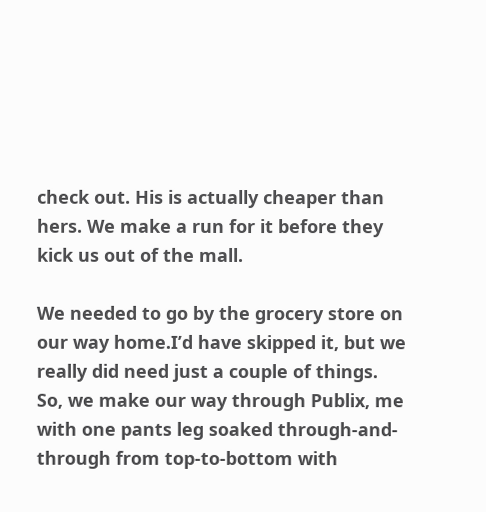check out. His is actually cheaper than hers. We make a run for it before they kick us out of the mall.

We needed to go by the grocery store on our way home.I’d have skipped it, but we really did need just a couple of things. So, we make our way through Publix, me with one pants leg soaked through-and-through from top-to-bottom with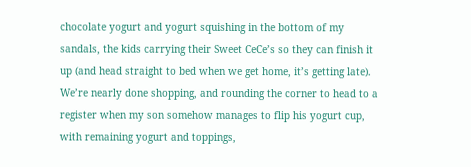chocolate yogurt and yogurt squishing in the bottom of my sandals, the kids carrying their Sweet CeCe’s so they can finish it up (and head straight to bed when we get home, it’s getting late). We’re nearly done shopping, and rounding the corner to head to a register when my son somehow manages to flip his yogurt cup, with remaining yogurt and toppings,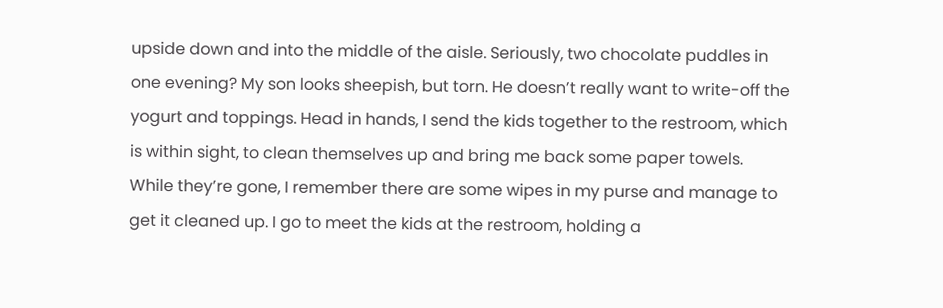upside down and into the middle of the aisle. Seriously, two chocolate puddles in one evening? My son looks sheepish, but torn. He doesn’t really want to write-off the yogurt and toppings. Head in hands, I send the kids together to the restroom, which is within sight, to clean themselves up and bring me back some paper towels. While they’re gone, I remember there are some wipes in my purse and manage to get it cleaned up. I go to meet the kids at the restroom, holding a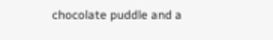chocolate puddle and a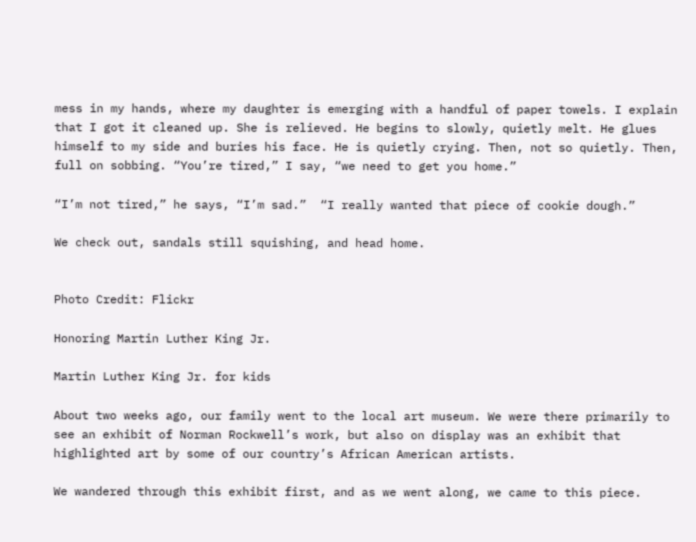mess in my hands, where my daughter is emerging with a handful of paper towels. I explain that I got it cleaned up. She is relieved. He begins to slowly, quietly melt. He glues himself to my side and buries his face. He is quietly crying. Then, not so quietly. Then, full on sobbing. “You’re tired,” I say, “we need to get you home.”

“I’m not tired,” he says, “I’m sad.”  “I really wanted that piece of cookie dough.”

We check out, sandals still squishing, and head home.


Photo Credit: Flickr

Honoring Martin Luther King Jr.

Martin Luther King Jr. for kids

About two weeks ago, our family went to the local art museum. We were there primarily to see an exhibit of Norman Rockwell’s work, but also on display was an exhibit that highlighted art by some of our country’s African American artists.

We wandered through this exhibit first, and as we went along, we came to this piece.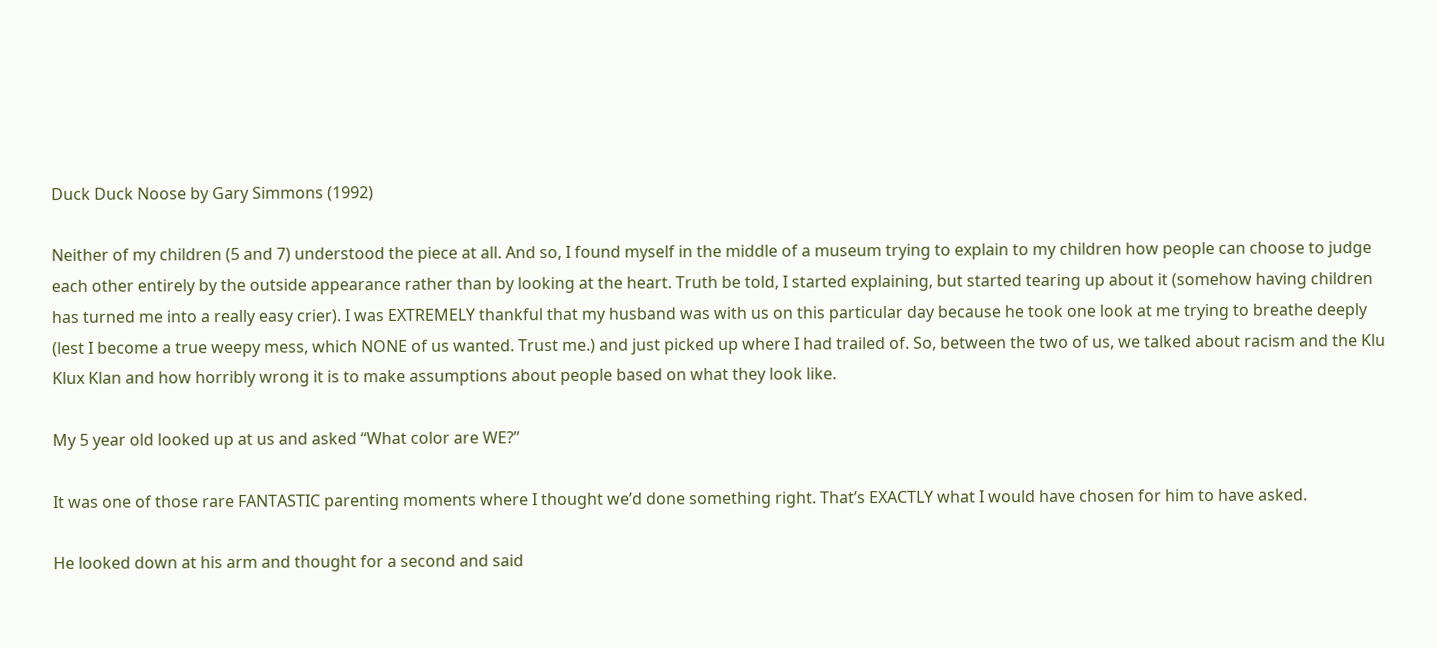Duck Duck Noose by Gary Simmons (1992)

Neither of my children (5 and 7) understood the piece at all. And so, I found myself in the middle of a museum trying to explain to my children how people can choose to judge each other entirely by the outside appearance rather than by looking at the heart. Truth be told, I started explaining, but started tearing up about it (somehow having children has turned me into a really easy crier). I was EXTREMELY thankful that my husband was with us on this particular day because he took one look at me trying to breathe deeply (lest I become a true weepy mess, which NONE of us wanted. Trust me.) and just picked up where I had trailed of. So, between the two of us, we talked about racism and the Klu Klux Klan and how horribly wrong it is to make assumptions about people based on what they look like.

My 5 year old looked up at us and asked “What color are WE?”

It was one of those rare FANTASTIC parenting moments where I thought we’d done something right. That’s EXACTLY what I would have chosen for him to have asked.

He looked down at his arm and thought for a second and said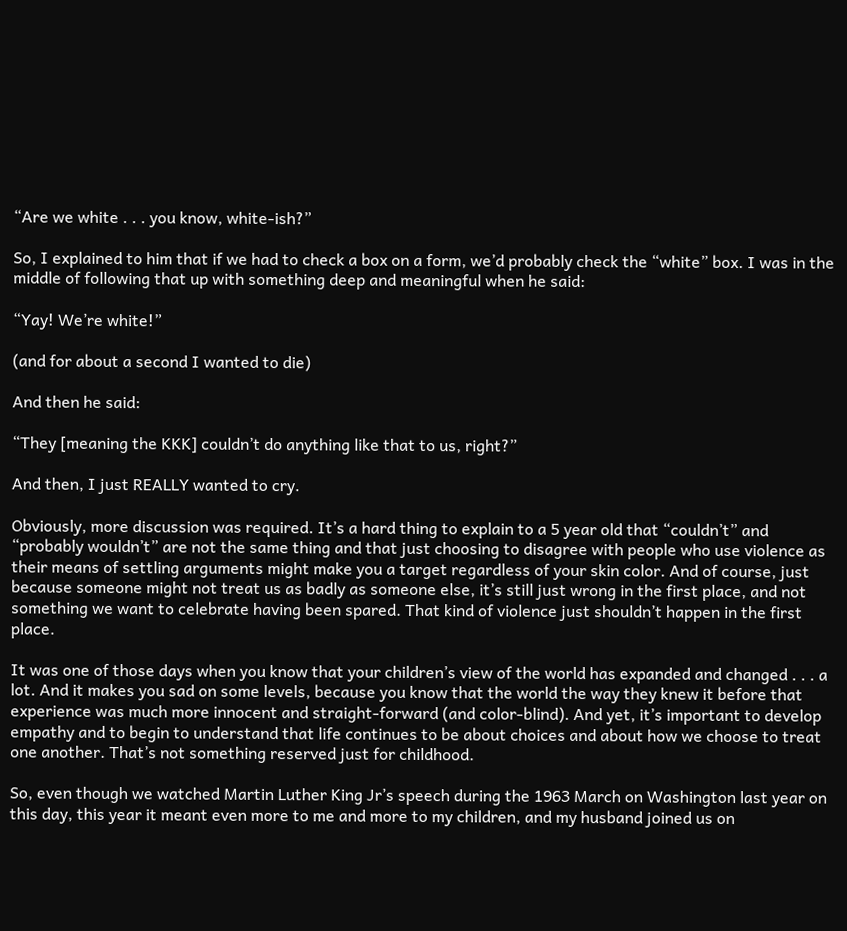“Are we white . . . you know, white-ish?”

So, I explained to him that if we had to check a box on a form, we’d probably check the “white” box. I was in the middle of following that up with something deep and meaningful when he said:

“Yay! We’re white!”

(and for about a second I wanted to die)

And then he said:

“They [meaning the KKK] couldn’t do anything like that to us, right?”

And then, I just REALLY wanted to cry.

Obviously, more discussion was required. It’s a hard thing to explain to a 5 year old that “couldn’t” and “probably wouldn’t” are not the same thing and that just choosing to disagree with people who use violence as their means of settling arguments might make you a target regardless of your skin color. And of course, just because someone might not treat us as badly as someone else, it’s still just wrong in the first place, and not something we want to celebrate having been spared. That kind of violence just shouldn’t happen in the first place.

It was one of those days when you know that your children’s view of the world has expanded and changed . . . a lot. And it makes you sad on some levels, because you know that the world the way they knew it before that experience was much more innocent and straight-forward (and color-blind). And yet, it’s important to develop empathy and to begin to understand that life continues to be about choices and about how we choose to treat one another. That’s not something reserved just for childhood.

So, even though we watched Martin Luther King Jr’s speech during the 1963 March on Washington last year on this day, this year it meant even more to me and more to my children, and my husband joined us on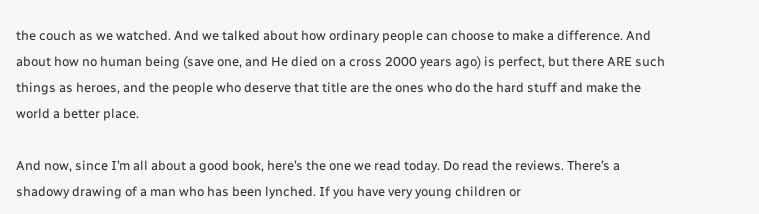the couch as we watched. And we talked about how ordinary people can choose to make a difference. And about how no human being (save one, and He died on a cross 2000 years ago) is perfect, but there ARE such things as heroes, and the people who deserve that title are the ones who do the hard stuff and make the world a better place.

And now, since I’m all about a good book, here’s the one we read today. Do read the reviews. There’s a shadowy drawing of a man who has been lynched. If you have very young children or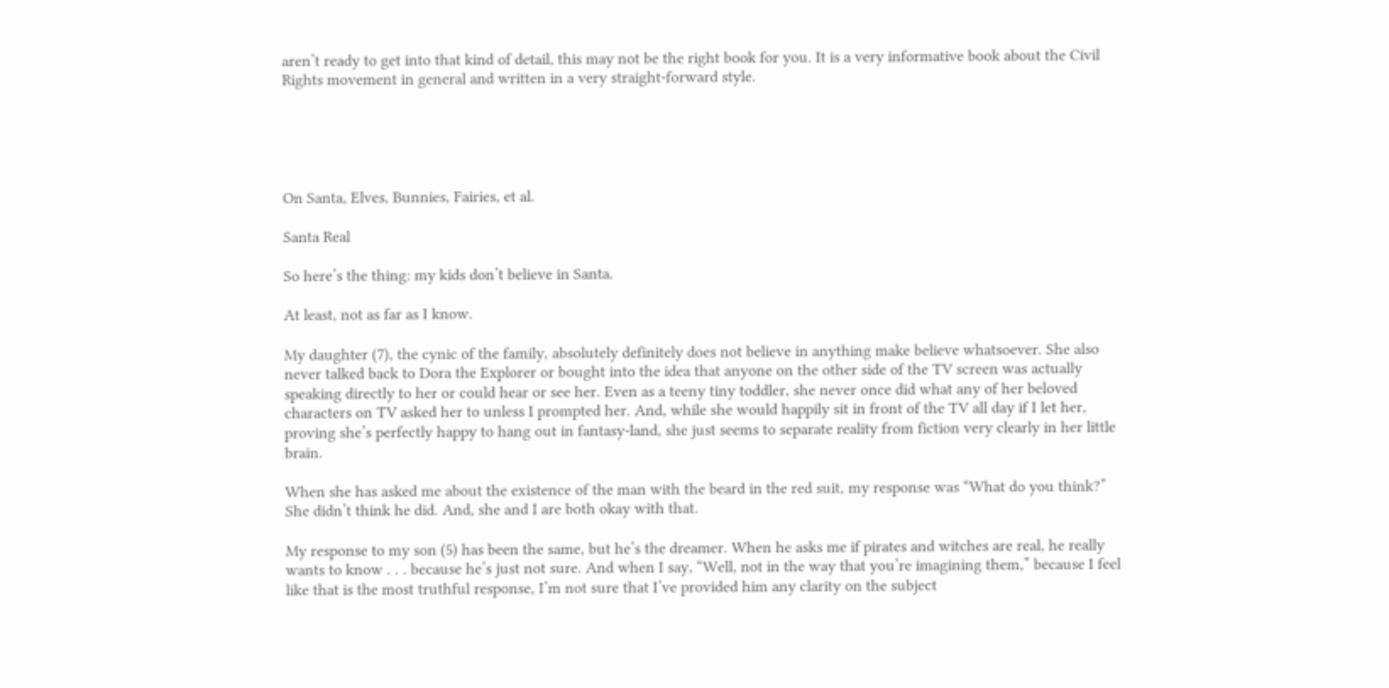aren’t ready to get into that kind of detail, this may not be the right book for you. It is a very informative book about the Civil Rights movement in general and written in a very straight-forward style.





On Santa, Elves, Bunnies, Fairies, et al.

Santa Real

So here’s the thing: my kids don’t believe in Santa.

At least, not as far as I know.

My daughter (7), the cynic of the family, absolutely definitely does not believe in anything make believe whatsoever. She also never talked back to Dora the Explorer or bought into the idea that anyone on the other side of the TV screen was actually speaking directly to her or could hear or see her. Even as a teeny tiny toddler, she never once did what any of her beloved characters on TV asked her to unless I prompted her. And, while she would happily sit in front of the TV all day if I let her, proving she’s perfectly happy to hang out in fantasy-land, she just seems to separate reality from fiction very clearly in her little brain.

When she has asked me about the existence of the man with the beard in the red suit, my response was “What do you think?” She didn’t think he did. And, she and I are both okay with that.

My response to my son (5) has been the same, but he’s the dreamer. When he asks me if pirates and witches are real, he really wants to know . . . because he’s just not sure. And when I say, “Well, not in the way that you’re imagining them,” because I feel like that is the most truthful response, I’m not sure that I’ve provided him any clarity on the subject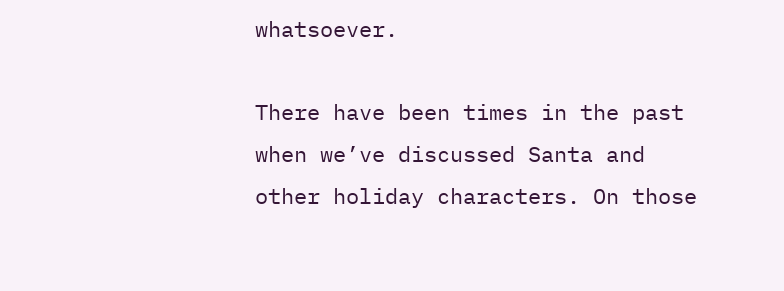whatsoever.

There have been times in the past when we’ve discussed Santa and other holiday characters. On those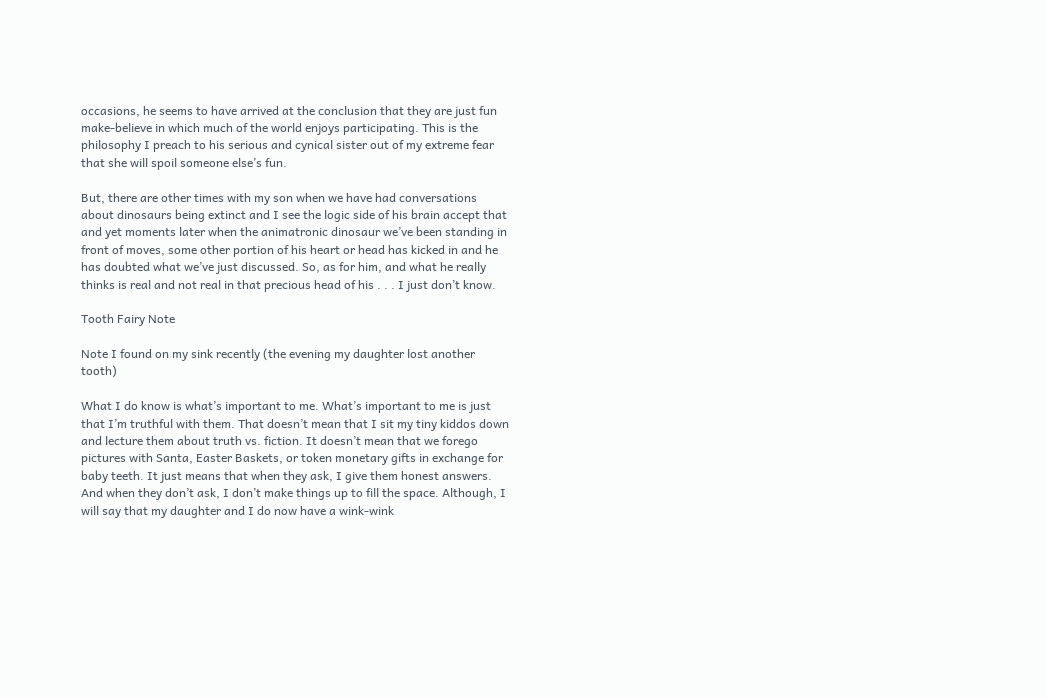occasions, he seems to have arrived at the conclusion that they are just fun make-believe in which much of the world enjoys participating. This is the philosophy I preach to his serious and cynical sister out of my extreme fear that she will spoil someone else’s fun.

But, there are other times with my son when we have had conversations about dinosaurs being extinct and I see the logic side of his brain accept that and yet moments later when the animatronic dinosaur we’ve been standing in front of moves, some other portion of his heart or head has kicked in and he has doubted what we’ve just discussed. So, as for him, and what he really thinks is real and not real in that precious head of his . . . I just don’t know.

Tooth Fairy Note

Note I found on my sink recently (the evening my daughter lost another tooth)

What I do know is what’s important to me. What’s important to me is just that I’m truthful with them. That doesn’t mean that I sit my tiny kiddos down and lecture them about truth vs. fiction. It doesn’t mean that we forego pictures with Santa, Easter Baskets, or token monetary gifts in exchange for baby teeth. It just means that when they ask, I give them honest answers. And when they don’t ask, I don’t make things up to fill the space. Although, I will say that my daughter and I do now have a wink-wink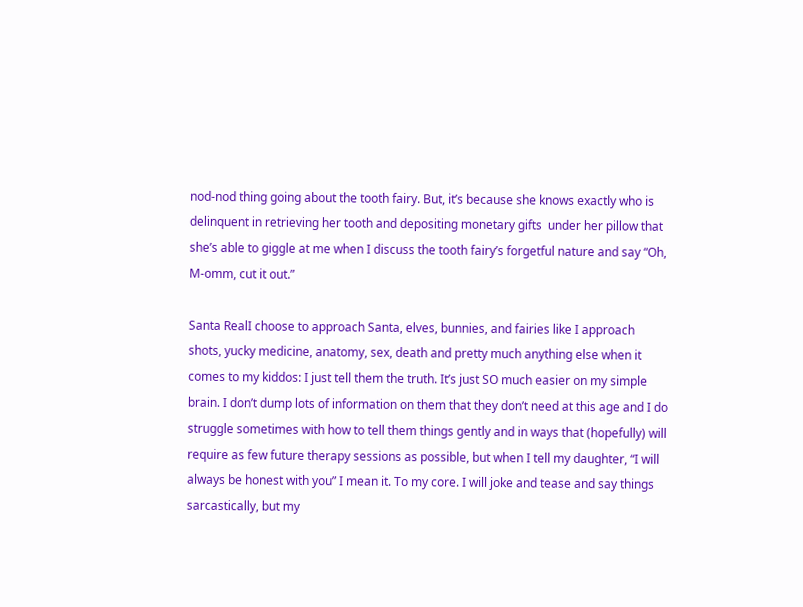nod-nod thing going about the tooth fairy. But, it’s because she knows exactly who is delinquent in retrieving her tooth and depositing monetary gifts  under her pillow that she’s able to giggle at me when I discuss the tooth fairy’s forgetful nature and say “Oh, M-omm, cut it out.”

Santa RealI choose to approach Santa, elves, bunnies, and fairies like I approach shots, yucky medicine, anatomy, sex, death and pretty much anything else when it comes to my kiddos: I just tell them the truth. It’s just SO much easier on my simple brain. I don’t dump lots of information on them that they don’t need at this age and I do struggle sometimes with how to tell them things gently and in ways that (hopefully) will require as few future therapy sessions as possible, but when I tell my daughter, “I will always be honest with you” I mean it. To my core. I will joke and tease and say things sarcastically, but my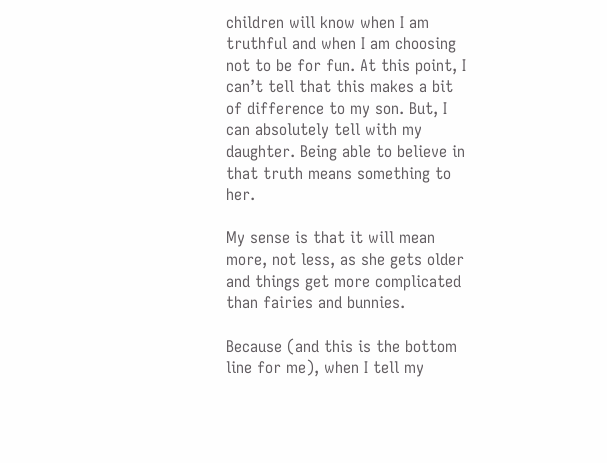children will know when I am truthful and when I am choosing not to be for fun. At this point, I can’t tell that this makes a bit of difference to my son. But, I can absolutely tell with my daughter. Being able to believe in that truth means something to her.

My sense is that it will mean more, not less, as she gets older and things get more complicated than fairies and bunnies.

Because (and this is the bottom line for me), when I tell my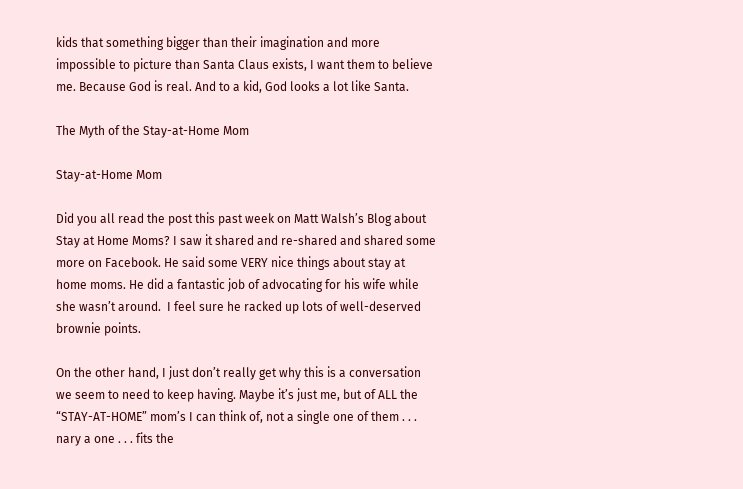kids that something bigger than their imagination and more impossible to picture than Santa Claus exists, I want them to believe me. Because God is real. And to a kid, God looks a lot like Santa.

The Myth of the Stay-at-Home Mom

Stay-at-Home Mom

Did you all read the post this past week on Matt Walsh’s Blog about Stay at Home Moms? I saw it shared and re-shared and shared some more on Facebook. He said some VERY nice things about stay at home moms. He did a fantastic job of advocating for his wife while she wasn’t around.  I feel sure he racked up lots of well-deserved brownie points.

On the other hand, I just don’t really get why this is a conversation we seem to need to keep having. Maybe it’s just me, but of ALL the “STAY-AT-HOME” mom’s I can think of, not a single one of them . . . nary a one . . . fits the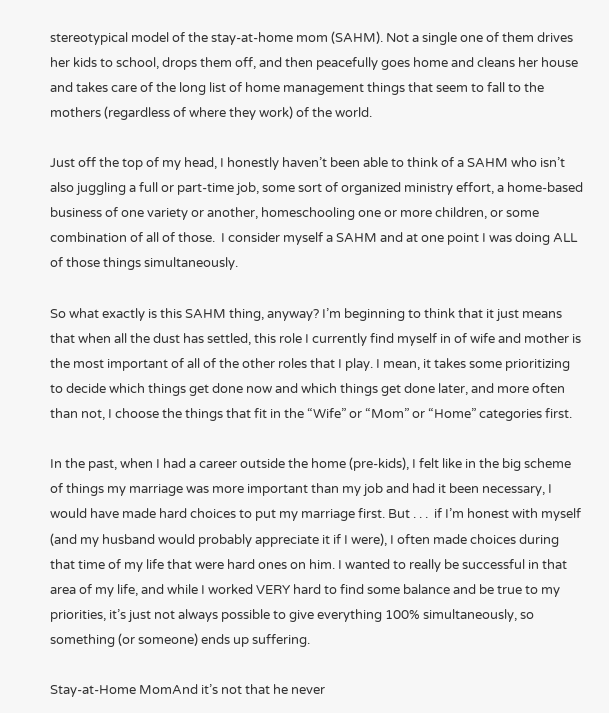stereotypical model of the stay-at-home mom (SAHM). Not a single one of them drives her kids to school, drops them off, and then peacefully goes home and cleans her house and takes care of the long list of home management things that seem to fall to the mothers (regardless of where they work) of the world.

Just off the top of my head, I honestly haven’t been able to think of a SAHM who isn’t also juggling a full or part-time job, some sort of organized ministry effort, a home-based business of one variety or another, homeschooling one or more children, or some combination of all of those.  I consider myself a SAHM and at one point I was doing ALL of those things simultaneously.

So what exactly is this SAHM thing, anyway? I’m beginning to think that it just means that when all the dust has settled, this role I currently find myself in of wife and mother is the most important of all of the other roles that I play. I mean, it takes some prioritizing to decide which things get done now and which things get done later, and more often than not, I choose the things that fit in the “Wife” or “Mom” or “Home” categories first.

In the past, when I had a career outside the home (pre-kids), I felt like in the big scheme of things my marriage was more important than my job and had it been necessary, I would have made hard choices to put my marriage first. But . . .  if I’m honest with myself (and my husband would probably appreciate it if I were), I often made choices during that time of my life that were hard ones on him. I wanted to really be successful in that area of my life, and while I worked VERY hard to find some balance and be true to my priorities, it’s just not always possible to give everything 100% simultaneously, so something (or someone) ends up suffering.

Stay-at-Home MomAnd it’s not that he never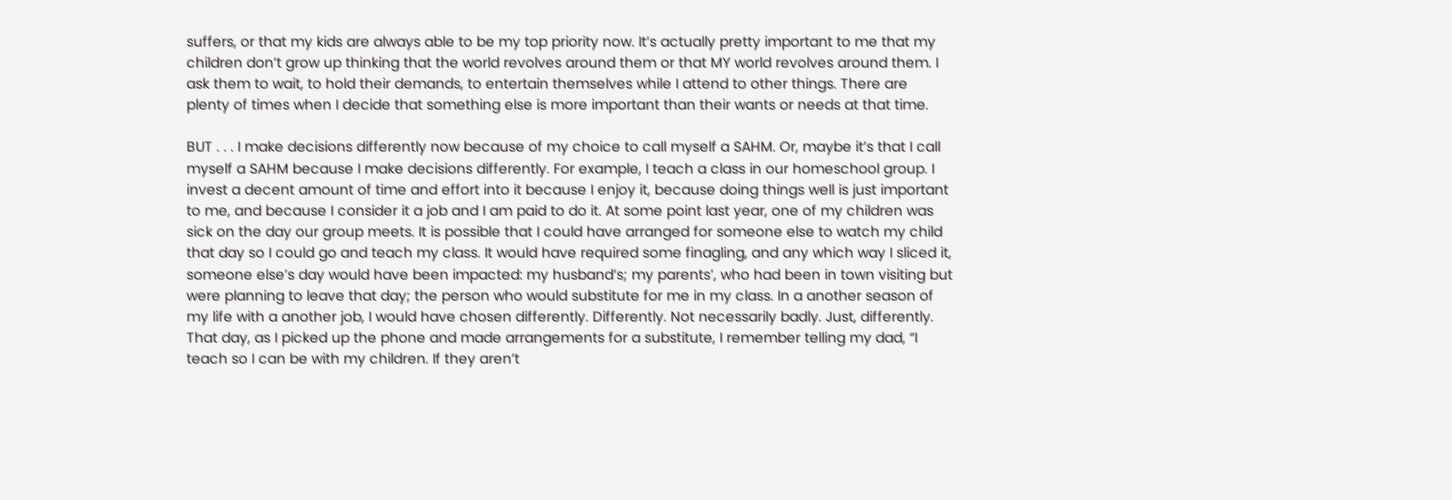suffers, or that my kids are always able to be my top priority now. It’s actually pretty important to me that my children don’t grow up thinking that the world revolves around them or that MY world revolves around them. I ask them to wait, to hold their demands, to entertain themselves while I attend to other things. There are plenty of times when I decide that something else is more important than their wants or needs at that time.

BUT . . . I make decisions differently now because of my choice to call myself a SAHM. Or, maybe it’s that I call myself a SAHM because I make decisions differently. For example, I teach a class in our homeschool group. I invest a decent amount of time and effort into it because I enjoy it, because doing things well is just important to me, and because I consider it a job and I am paid to do it. At some point last year, one of my children was sick on the day our group meets. It is possible that I could have arranged for someone else to watch my child that day so I could go and teach my class. It would have required some finagling, and any which way I sliced it, someone else’s day would have been impacted: my husband’s; my parents’, who had been in town visiting but were planning to leave that day; the person who would substitute for me in my class. In a another season of my life with a another job, I would have chosen differently. Differently. Not necessarily badly. Just, differently. That day, as I picked up the phone and made arrangements for a substitute, I remember telling my dad, “I teach so I can be with my children. If they aren’t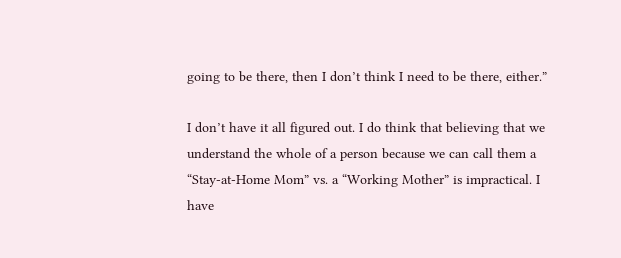going to be there, then I don’t think I need to be there, either.”

I don’t have it all figured out. I do think that believing that we understand the whole of a person because we can call them a “Stay-at-Home Mom” vs. a “Working Mother” is impractical. I have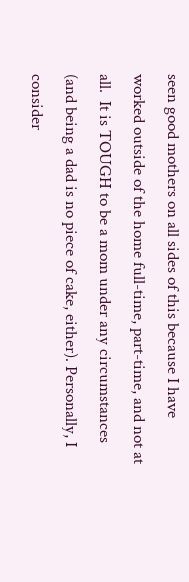seen good mothers on all sides of this because I have worked outside of the home full-time, part-time, and not at all.  It is TOUGH to be a mom under any circumstances (and being a dad is no piece of cake, either). Personally, I consider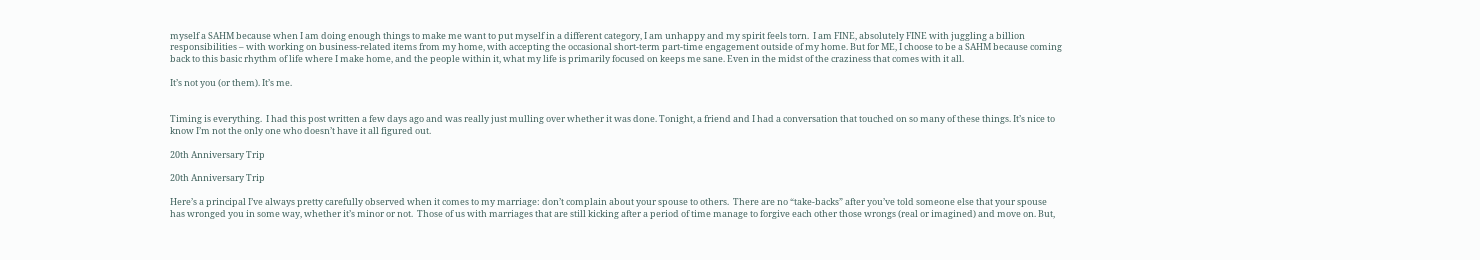myself a SAHM because when I am doing enough things to make me want to put myself in a different category, I am unhappy and my spirit feels torn.  I am FINE, absolutely FINE with juggling a billion responsibilities – with working on business-related items from my home, with accepting the occasional short-term part-time engagement outside of my home. But for ME, I choose to be a SAHM because coming back to this basic rhythm of life where I make home, and the people within it, what my life is primarily focused on keeps me sane. Even in the midst of the craziness that comes with it all.

It’s not you (or them). It’s me.


Timing is everything.  I had this post written a few days ago and was really just mulling over whether it was done. Tonight, a friend and I had a conversation that touched on so many of these things. It’s nice to know I’m not the only one who doesn’t have it all figured out.

20th Anniversary Trip

20th Anniversary Trip

Here’s a principal I’ve always pretty carefully observed when it comes to my marriage: don’t complain about your spouse to others.  There are no “take-backs” after you’ve told someone else that your spouse has wronged you in some way, whether it’s minor or not.  Those of us with marriages that are still kicking after a period of time manage to forgive each other those wrongs (real or imagined) and move on. But,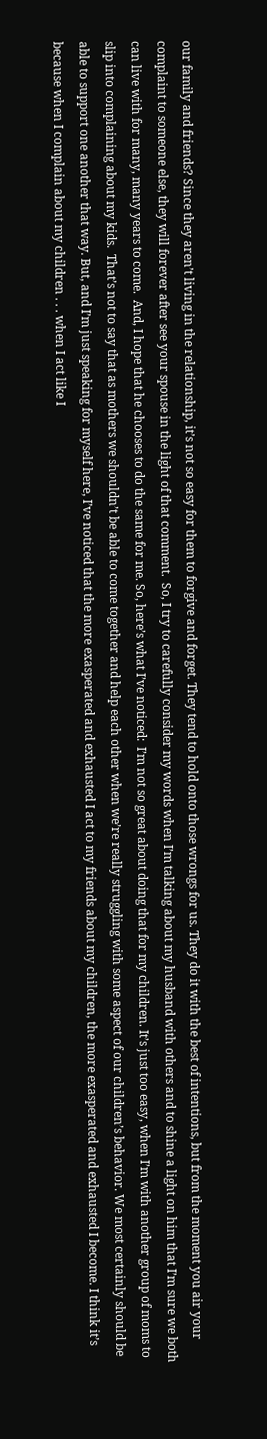our family and friends? Since they aren’t living in the relationship, it’s not so easy for them to forgive and forget. They tend to hold onto those wrongs for us. They do it with the best of intentions, but from the moment you air your complaint to someone else, they will forever after see your spouse in the light of that comment.  So, I try to carefully consider my words when I’m talking about my husband with others and to shine a light on him that I’m sure we both can live with for many, many years to come.  And, I hope that he chooses to do the same for me. So, here’s what I’ve noticed:  I’m not so great about doing that for my children. It’s just too easy, when I’m with another group of moms to slip into complaining about my kids.  That’s not to say that as mothers we shouldn’t be able to come together and help each other when we’re really struggling with some aspect of our children’s behavior. We most certainly should be able to support one another that way. But, and I’m just speaking for myself here, I’ve noticed that the more exasperated and exhausted I act to my friends about my children, the more exasperated and exhausted I become. I think it’s because when I complain about my children . . . when I act like I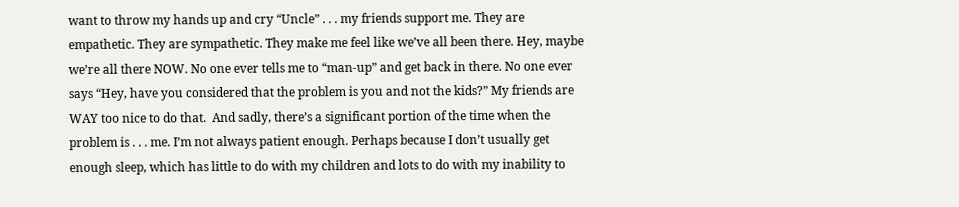want to throw my hands up and cry “Uncle” . . . my friends support me. They are empathetic. They are sympathetic. They make me feel like we’ve all been there. Hey, maybe we’re all there NOW. No one ever tells me to “man-up” and get back in there. No one ever says “Hey, have you considered that the problem is you and not the kids?” My friends are WAY too nice to do that.  And sadly, there’s a significant portion of the time when the problem is . . . me. I’m not always patient enough. Perhaps because I don’t usually get enough sleep, which has little to do with my children and lots to do with my inability to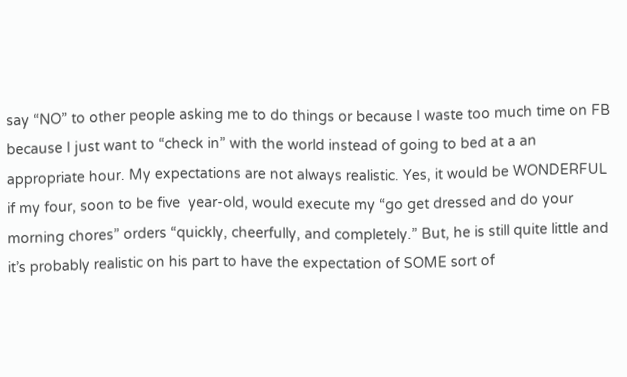say “NO” to other people asking me to do things or because I waste too much time on FB because I just want to “check in” with the world instead of going to bed at a an appropriate hour. My expectations are not always realistic. Yes, it would be WONDERFUL if my four, soon to be five  year-old, would execute my “go get dressed and do your morning chores” orders “quickly, cheerfully, and completely.” But, he is still quite little and it’s probably realistic on his part to have the expectation of SOME sort of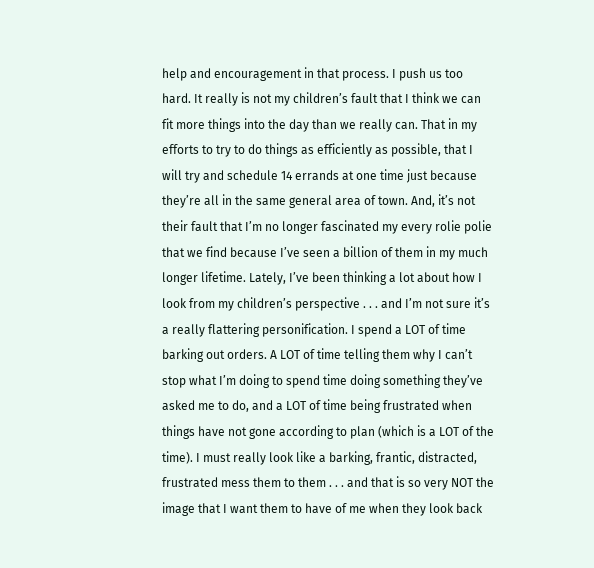help and encouragement in that process. I push us too hard. It really is not my children’s fault that I think we can fit more things into the day than we really can. That in my efforts to try to do things as efficiently as possible, that I will try and schedule 14 errands at one time just because they’re all in the same general area of town. And, it’s not their fault that I’m no longer fascinated my every rolie polie that we find because I’ve seen a billion of them in my much longer lifetime. Lately, I’ve been thinking a lot about how I look from my children’s perspective . . . and I’m not sure it’s a really flattering personification. I spend a LOT of time barking out orders. A LOT of time telling them why I can’t stop what I’m doing to spend time doing something they’ve asked me to do, and a LOT of time being frustrated when things have not gone according to plan (which is a LOT of the time). I must really look like a barking, frantic, distracted, frustrated mess them to them . . . and that is so very NOT the image that I want them to have of me when they look back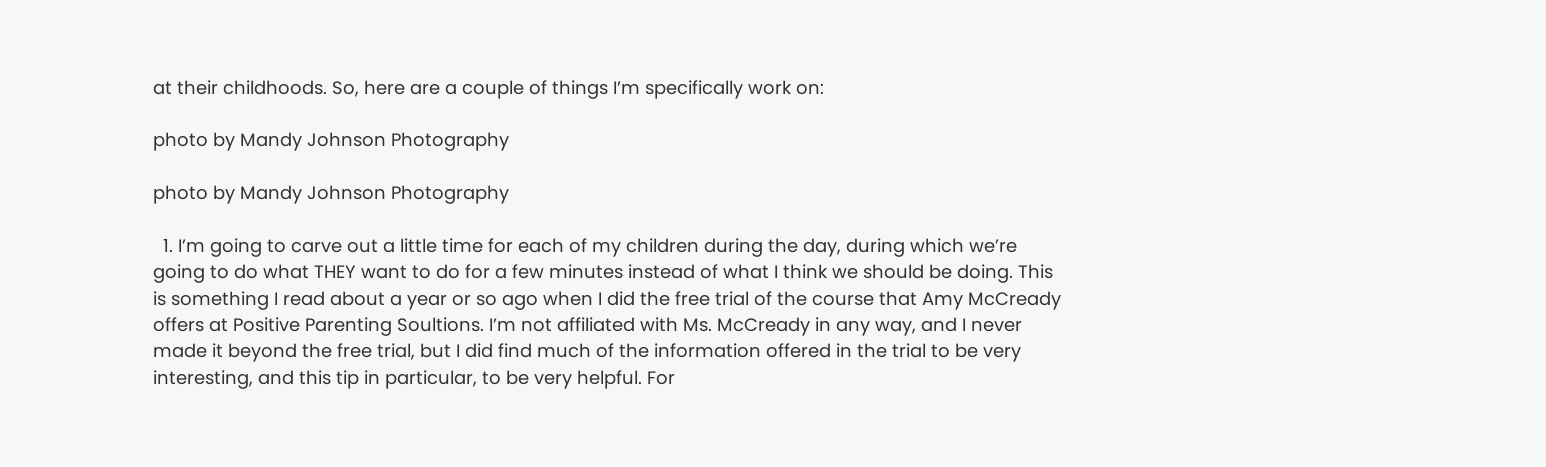at their childhoods. So, here are a couple of things I’m specifically work on:

photo by Mandy Johnson Photography

photo by Mandy Johnson Photography

  1. I’m going to carve out a little time for each of my children during the day, during which we’re going to do what THEY want to do for a few minutes instead of what I think we should be doing. This is something I read about a year or so ago when I did the free trial of the course that Amy McCready offers at Positive Parenting Soultions. I’m not affiliated with Ms. McCready in any way, and I never made it beyond the free trial, but I did find much of the information offered in the trial to be very interesting, and this tip in particular, to be very helpful. For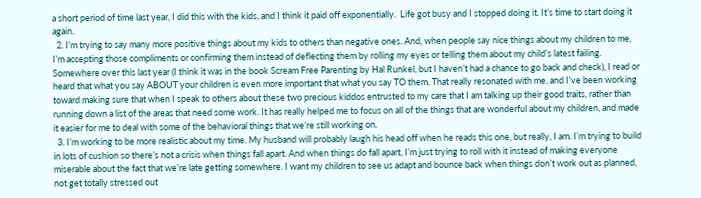a short period of time last year, I did this with the kids, and I think it paid off exponentially.  Life got busy and I stopped doing it. It’s time to start doing it again.
  2. I’m trying to say many more positive things about my kids to others than negative ones. And, when people say nice things about my children to me, I’m accepting those compliments or confirming them instead of deflecting them by rolling my eyes or telling them about my child’s latest failing. Somewhere over this last year (I think it was in the book Scream Free Parenting by Hal Runkel, but I haven’t had a chance to go back and check), I read or heard that what you say ABOUT your children is even more important that what you say TO them. That really resonated with me, and I’ve been working toward making sure that when I speak to others about these two precious kiddos entrusted to my care that I am talking up their good traits, rather than running down a list of the areas that need some work. It has really helped me to focus on all of the things that are wonderful about my children, and made it easier for me to deal with some of the behavioral things that we’re still working on.
  3. I’m working to be more realistic about my time. My husband will probably laugh his head off when he reads this one, but really, I am. I’m trying to build in lots of cushion so there’s not a crisis when things fall apart. And when things do fall apart, I’m just trying to roll with it instead of making everyone miserable about the fact that we’re late getting somewhere. I want my children to see us adapt and bounce back when things don’t work out as planned, not get totally stressed out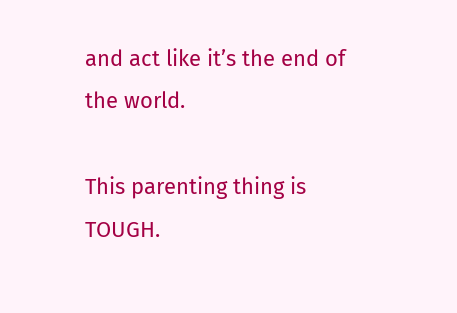and act like it’s the end of the world.

This parenting thing is TOUGH.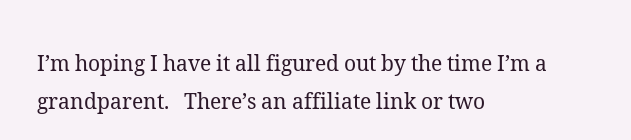I’m hoping I have it all figured out by the time I’m a grandparent.   There’s an affiliate link or two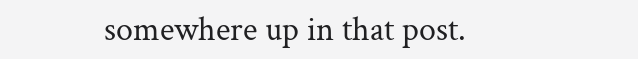somewhere up in that post.